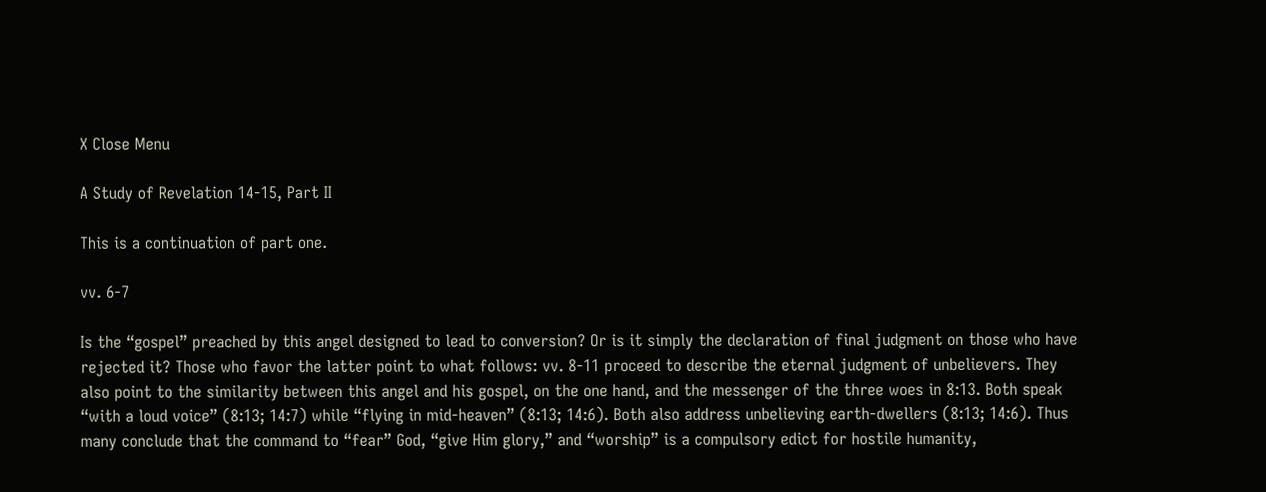X Close Menu

A Study of Revelation 14-15, Part II

This is a continuation of part one.

vv. 6-7

Is the “gospel” preached by this angel designed to lead to conversion? Or is it simply the declaration of final judgment on those who have rejected it? Those who favor the latter point to what follows: vv. 8-11 proceed to describe the eternal judgment of unbelievers. They also point to the similarity between this angel and his gospel, on the one hand, and the messenger of the three woes in 8:13. Both speak “with a loud voice” (8:13; 14:7) while “flying in mid-heaven” (8:13; 14:6). Both also address unbelieving earth-dwellers (8:13; 14:6). Thus many conclude that the command to “fear” God, “give Him glory,” and “worship” is a compulsory edict for hostile humanity,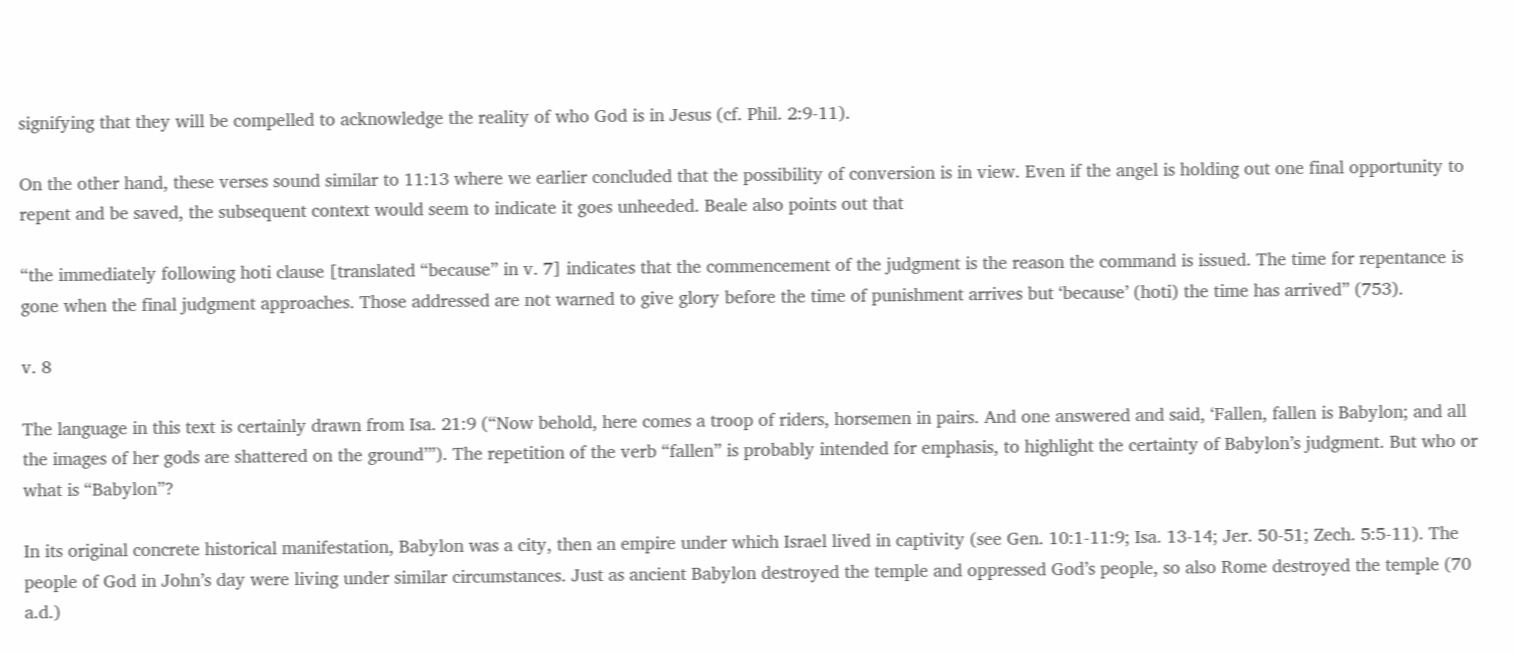signifying that they will be compelled to acknowledge the reality of who God is in Jesus (cf. Phil. 2:9-11).

On the other hand, these verses sound similar to 11:13 where we earlier concluded that the possibility of conversion is in view. Even if the angel is holding out one final opportunity to repent and be saved, the subsequent context would seem to indicate it goes unheeded. Beale also points out that

“the immediately following hoti clause [translated “because” in v. 7] indicates that the commencement of the judgment is the reason the command is issued. The time for repentance is gone when the final judgment approaches. Those addressed are not warned to give glory before the time of punishment arrives but ‘because’ (hoti) the time has arrived” (753).

v. 8

The language in this text is certainly drawn from Isa. 21:9 (“Now behold, here comes a troop of riders, horsemen in pairs. And one answered and said, ‘Fallen, fallen is Babylon; and all the images of her gods are shattered on the ground’”). The repetition of the verb “fallen” is probably intended for emphasis, to highlight the certainty of Babylon’s judgment. But who or what is “Babylon”?

In its original concrete historical manifestation, Babylon was a city, then an empire under which Israel lived in captivity (see Gen. 10:1-11:9; Isa. 13-14; Jer. 50-51; Zech. 5:5-11). The people of God in John’s day were living under similar circumstances. Just as ancient Babylon destroyed the temple and oppressed God’s people, so also Rome destroyed the temple (70 a.d.)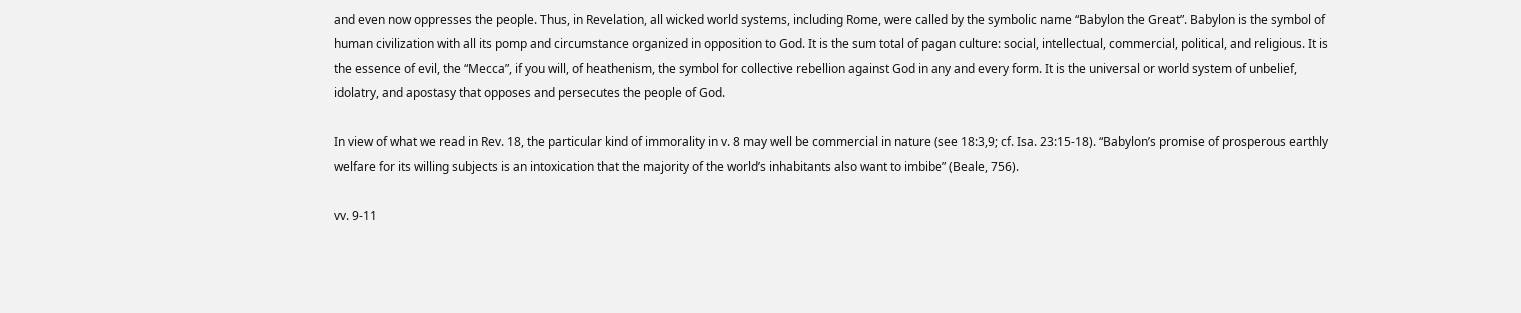and even now oppresses the people. Thus, in Revelation, all wicked world systems, including Rome, were called by the symbolic name “Babylon the Great”. Babylon is the symbol of human civilization with all its pomp and circumstance organized in opposition to God. It is the sum total of pagan culture: social, intellectual, commercial, political, and religious. It is the essence of evil, the “Mecca”, if you will, of heathenism, the symbol for collective rebellion against God in any and every form. It is the universal or world system of unbelief, idolatry, and apostasy that opposes and persecutes the people of God.

In view of what we read in Rev. 18, the particular kind of immorality in v. 8 may well be commercial in nature (see 18:3,9; cf. Isa. 23:15-18). “Babylon’s promise of prosperous earthly welfare for its willing subjects is an intoxication that the majority of the world’s inhabitants also want to imbibe” (Beale, 756).

vv. 9-11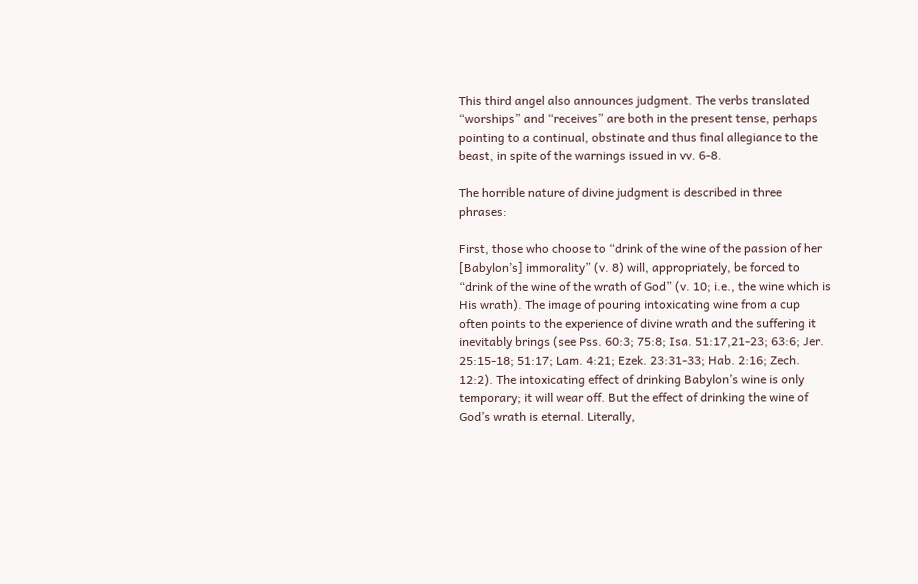This third angel also announces judgment. The verbs translated “worships” and “receives” are both in the present tense, perhaps pointing to a continual, obstinate and thus final allegiance to the beast, in spite of the warnings issued in vv. 6-8.

The horrible nature of divine judgment is described in three phrases:

First, those who choose to “drink of the wine of the passion of her [Babylon’s] immorality” (v. 8) will, appropriately, be forced to “drink of the wine of the wrath of God” (v. 10; i.e., the wine which is His wrath). The image of pouring intoxicating wine from a cup often points to the experience of divine wrath and the suffering it inevitably brings (see Pss. 60:3; 75:8; Isa. 51:17,21-23; 63:6; Jer. 25:15-18; 51:17; Lam. 4:21; Ezek. 23:31-33; Hab. 2:16; Zech. 12:2). The intoxicating effect of drinking Babylon’s wine is only temporary; it will wear off. But the effect of drinking the wine of God’s wrath is eternal. Literally,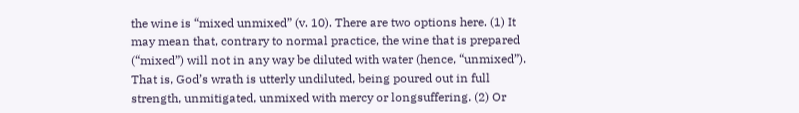the wine is “mixed unmixed” (v. 10). There are two options here. (1) It may mean that, contrary to normal practice, the wine that is prepared (“mixed”) will not in any way be diluted with water (hence, “unmixed”). That is, God’s wrath is utterly undiluted, being poured out in full strength, unmitigated, unmixed with mercy or longsuffering. (2) Or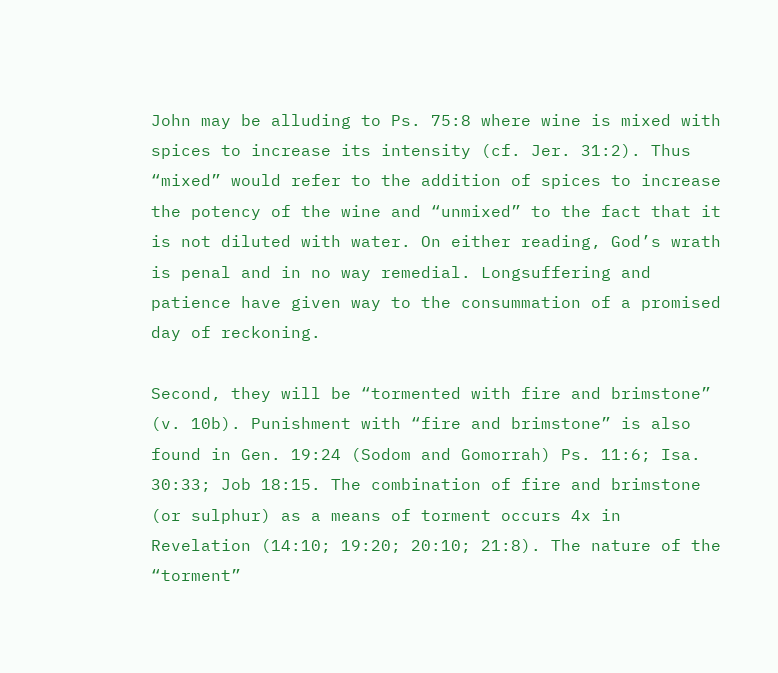John may be alluding to Ps. 75:8 where wine is mixed with spices to increase its intensity (cf. Jer. 31:2). Thus “mixed” would refer to the addition of spices to increase the potency of the wine and “unmixed” to the fact that it is not diluted with water. On either reading, God’s wrath is penal and in no way remedial. Longsuffering and patience have given way to the consummation of a promised day of reckoning.

Second, they will be “tormented with fire and brimstone” (v. 10b). Punishment with “fire and brimstone” is also found in Gen. 19:24 (Sodom and Gomorrah) Ps. 11:6; Isa. 30:33; Job 18:15. The combination of fire and brimstone (or sulphur) as a means of torment occurs 4x in Revelation (14:10; 19:20; 20:10; 21:8). The nature of the “torment”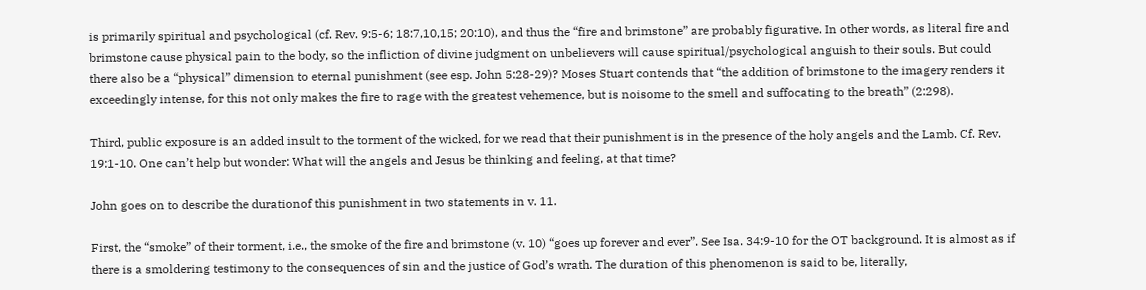is primarily spiritual and psychological (cf. Rev. 9:5-6; 18:7,10,15; 20:10), and thus the “fire and brimstone” are probably figurative. In other words, as literal fire and brimstone cause physical pain to the body, so the infliction of divine judgment on unbelievers will cause spiritual/psychological anguish to their souls. But could there also be a “physical” dimension to eternal punishment (see esp. John 5:28-29)? Moses Stuart contends that “the addition of brimstone to the imagery renders it exceedingly intense, for this not only makes the fire to rage with the greatest vehemence, but is noisome to the smell and suffocating to the breath” (2:298).

Third, public exposure is an added insult to the torment of the wicked, for we read that their punishment is in the presence of the holy angels and the Lamb. Cf. Rev. 19:1-10. One can’t help but wonder: What will the angels and Jesus be thinking and feeling, at that time?

John goes on to describe the durationof this punishment in two statements in v. 11.

First, the “smoke” of their torment, i.e., the smoke of the fire and brimstone (v. 10) “goes up forever and ever”. See Isa. 34:9-10 for the OT background. It is almost as if there is a smoldering testimony to the consequences of sin and the justice of God’s wrath. The duration of this phenomenon is said to be, literally,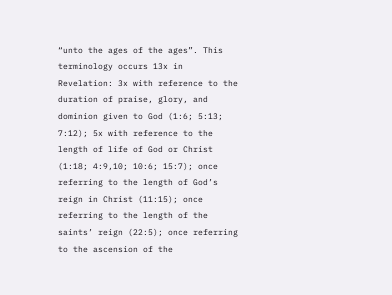“unto the ages of the ages”. This terminology occurs 13x in Revelation: 3x with reference to the duration of praise, glory, and dominion given to God (1:6; 5:13; 7:12); 5x with reference to the length of life of God or Christ (1:18; 4:9,10; 10:6; 15:7); once referring to the length of God’s reign in Christ (11:15); once referring to the length of the saints’ reign (22:5); once referring to the ascension of the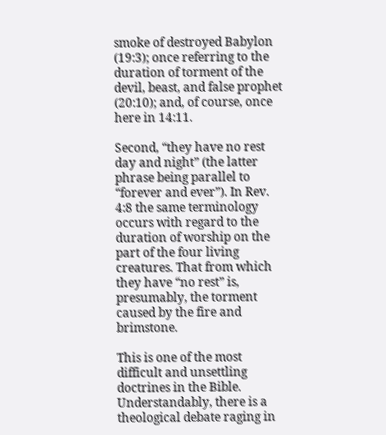smoke of destroyed Babylon (19:3); once referring to the duration of torment of the devil, beast, and false prophet (20:10); and, of course, once here in 14:11.

Second, “they have no rest day and night” (the latter phrase being parallel to “forever and ever”). In Rev. 4:8 the same terminology occurs with regard to the duration of worship on the part of the four living creatures. That from which they have “no rest” is, presumably, the torment caused by the fire and brimstone.

This is one of the most difficult and unsettling doctrines in the Bible. Understandably, there is a theological debate raging in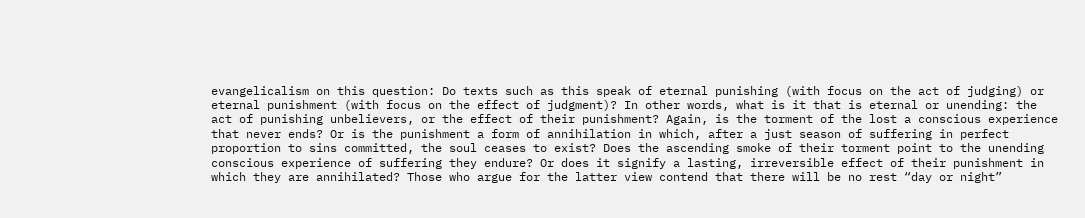evangelicalism on this question: Do texts such as this speak of eternal punishing (with focus on the act of judging) or eternal punishment (with focus on the effect of judgment)? In other words, what is it that is eternal or unending: the act of punishing unbelievers, or the effect of their punishment? Again, is the torment of the lost a conscious experience that never ends? Or is the punishment a form of annihilation in which, after a just season of suffering in perfect proportion to sins committed, the soul ceases to exist? Does the ascending smoke of their torment point to the unending conscious experience of suffering they endure? Or does it signify a lasting, irreversible effect of their punishment in which they are annihilated? Those who argue for the latter view contend that there will be no rest “day or night”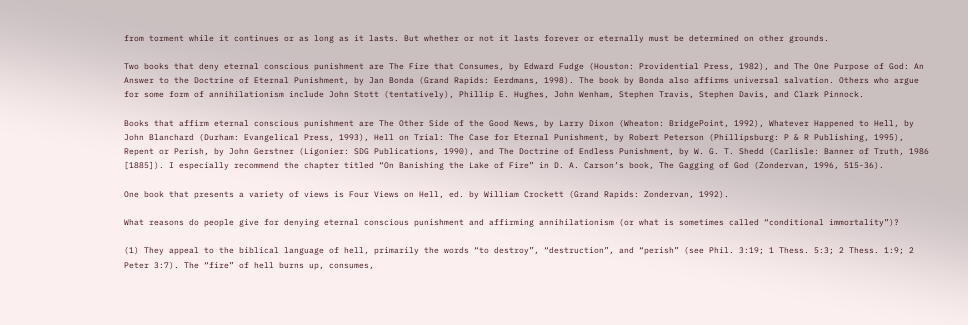from torment while it continues or as long as it lasts. But whether or not it lasts forever or eternally must be determined on other grounds.

Two books that deny eternal conscious punishment are The Fire that Consumes, by Edward Fudge (Houston: Providential Press, 1982), and The One Purpose of God: An Answer to the Doctrine of Eternal Punishment, by Jan Bonda (Grand Rapids: Eerdmans, 1998). The book by Bonda also affirms universal salvation. Others who argue for some form of annihilationism include John Stott (tentatively), Phillip E. Hughes, John Wenham, Stephen Travis, Stephen Davis, and Clark Pinnock.

Books that affirm eternal conscious punishment are The Other Side of the Good News, by Larry Dixon (Wheaton: BridgePoint, 1992), Whatever Happened to Hell, by John Blanchard (Durham: Evangelical Press, 1993), Hell on Trial: The Case for Eternal Punishment, by Robert Peterson (Phillipsburg: P & R Publishing, 1995), Repent or Perish, by John Gerstner (Ligonier: SDG Publications, 1990), and The Doctrine of Endless Punishment, by W. G. T. Shedd (Carlisle: Banner of Truth, 1986 [1885]). I especially recommend the chapter titled “On Banishing the Lake of Fire” in D. A. Carson’s book, The Gagging of God (Zondervan, 1996, 515-36).

One book that presents a variety of views is Four Views on Hell, ed. by William Crockett (Grand Rapids: Zondervan, 1992).

What reasons do people give for denying eternal conscious punishment and affirming annihilationism (or what is sometimes called “conditional immortality”)?

(1) They appeal to the biblical language of hell, primarily the words “to destroy”, “destruction”, and “perish” (see Phil. 3:19; 1 Thess. 5:3; 2 Thess. 1:9; 2 Peter 3:7). The “fire” of hell burns up, consumes,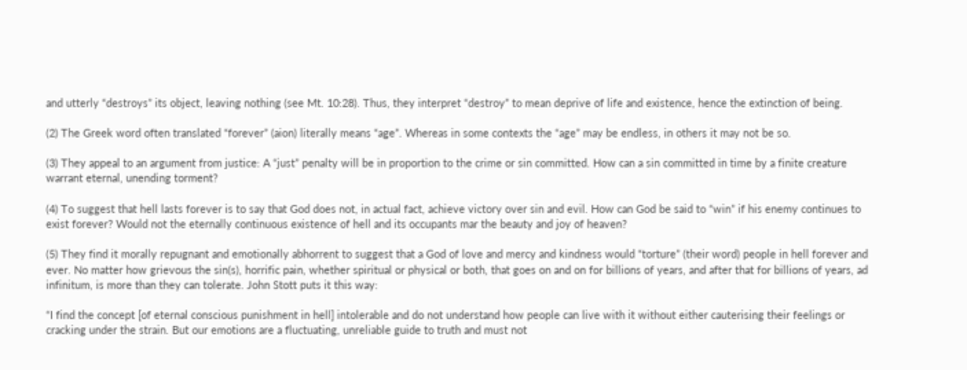and utterly “destroys” its object, leaving nothing (see Mt. 10:28). Thus, they interpret “destroy” to mean deprive of life and existence, hence the extinction of being.

(2) The Greek word often translated “forever” (aion) literally means “age”. Whereas in some contexts the “age” may be endless, in others it may not be so.

(3) They appeal to an argument from justice: A “just” penalty will be in proportion to the crime or sin committed. How can a sin committed in time by a finite creature warrant eternal, unending torment?

(4) To suggest that hell lasts forever is to say that God does not, in actual fact, achieve victory over sin and evil. How can God be said to “win” if his enemy continues to exist forever? Would not the eternally continuous existence of hell and its occupants mar the beauty and joy of heaven?

(5) They find it morally repugnant and emotionally abhorrent to suggest that a God of love and mercy and kindness would “torture” (their word) people in hell forever and ever. No matter how grievous the sin(s), horrific pain, whether spiritual or physical or both, that goes on and on for billions of years, and after that for billions of years, ad infinitum, is more than they can tolerate. John Stott puts it this way:

“I find the concept [of eternal conscious punishment in hell] intolerable and do not understand how people can live with it without either cauterising their feelings or cracking under the strain. But our emotions are a fluctuating, unreliable guide to truth and must not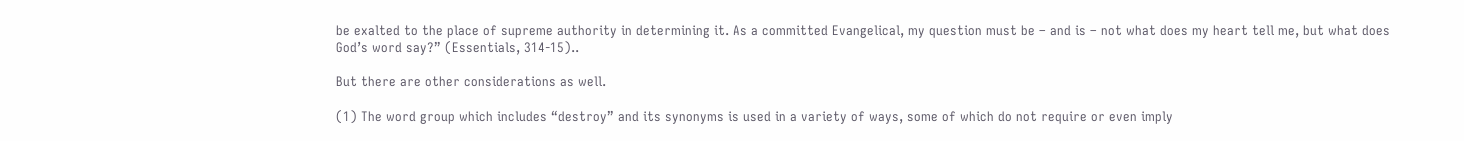be exalted to the place of supreme authority in determining it. As a committed Evangelical, my question must be – and is – not what does my heart tell me, but what does God’s word say?” (Essentials, 314-15)..

But there are other considerations as well.

(1) The word group which includes “destroy” and its synonyms is used in a variety of ways, some of which do not require or even imply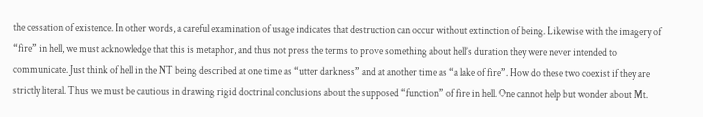the cessation of existence. In other words, a careful examination of usage indicates that destruction can occur without extinction of being. Likewise with the imagery of “fire” in hell, we must acknowledge that this is metaphor, and thus not press the terms to prove something about hell’s duration they were never intended to communicate. Just think of hell in the NT being described at one time as “utter darkness” and at another time as “a lake of fire”. How do these two coexist if they are strictly literal. Thus we must be cautious in drawing rigid doctrinal conclusions about the supposed “function” of fire in hell. One cannot help but wonder about Mt.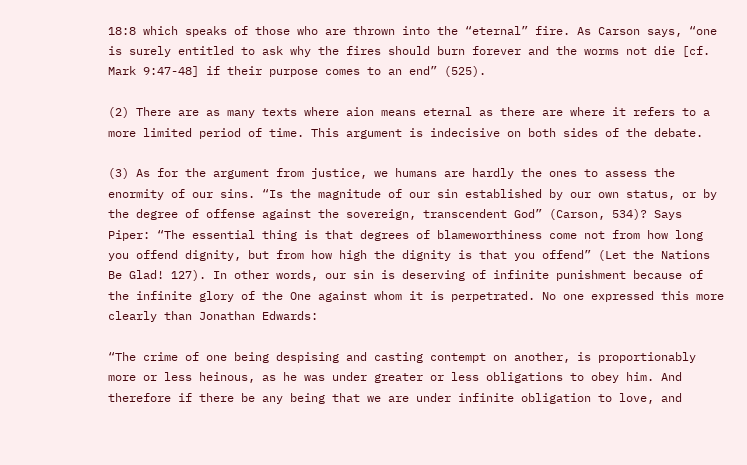18:8 which speaks of those who are thrown into the “eternal” fire. As Carson says, “one is surely entitled to ask why the fires should burn forever and the worms not die [cf. Mark 9:47-48] if their purpose comes to an end” (525).

(2) There are as many texts where aion means eternal as there are where it refers to a more limited period of time. This argument is indecisive on both sides of the debate.

(3) As for the argument from justice, we humans are hardly the ones to assess the enormity of our sins. “Is the magnitude of our sin established by our own status, or by the degree of offense against the sovereign, transcendent God” (Carson, 534)? Says Piper: “The essential thing is that degrees of blameworthiness come not from how long you offend dignity, but from how high the dignity is that you offend” (Let the Nations Be Glad! 127). In other words, our sin is deserving of infinite punishment because of the infinite glory of the One against whom it is perpetrated. No one expressed this more clearly than Jonathan Edwards:

“The crime of one being despising and casting contempt on another, is proportionably more or less heinous, as he was under greater or less obligations to obey him. And therefore if there be any being that we are under infinite obligation to love, and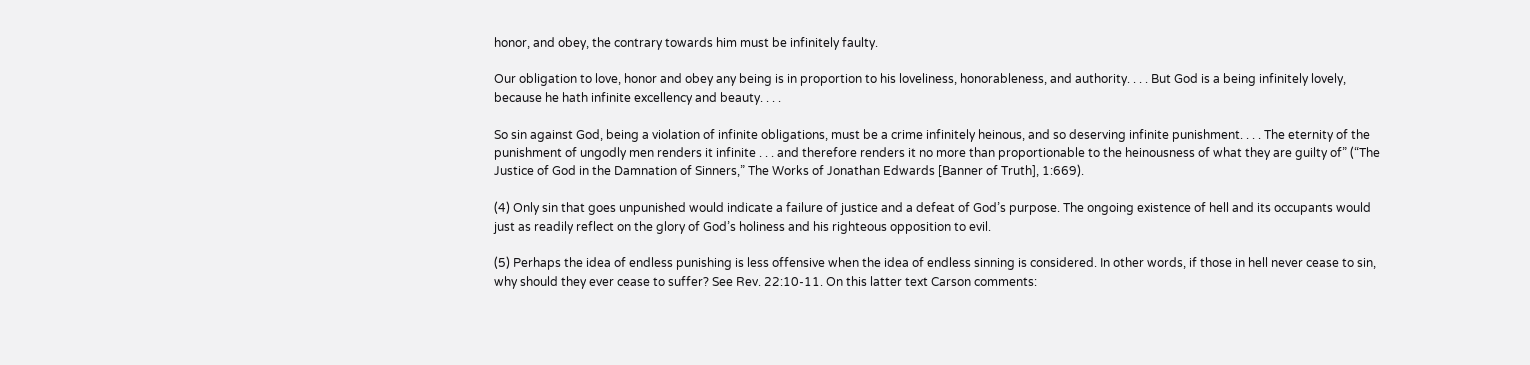honor, and obey, the contrary towards him must be infinitely faulty.

Our obligation to love, honor and obey any being is in proportion to his loveliness, honorableness, and authority. . . . But God is a being infinitely lovely, because he hath infinite excellency and beauty. . . .

So sin against God, being a violation of infinite obligations, must be a crime infinitely heinous, and so deserving infinite punishment. . . . The eternity of the punishment of ungodly men renders it infinite . . . and therefore renders it no more than proportionable to the heinousness of what they are guilty of” (“The Justice of God in the Damnation of Sinners,” The Works of Jonathan Edwards [Banner of Truth], 1:669).

(4) Only sin that goes unpunished would indicate a failure of justice and a defeat of God’s purpose. The ongoing existence of hell and its occupants would just as readily reflect on the glory of God’s holiness and his righteous opposition to evil.

(5) Perhaps the idea of endless punishing is less offensive when the idea of endless sinning is considered. In other words, if those in hell never cease to sin, why should they ever cease to suffer? See Rev. 22:10-11. On this latter text Carson comments: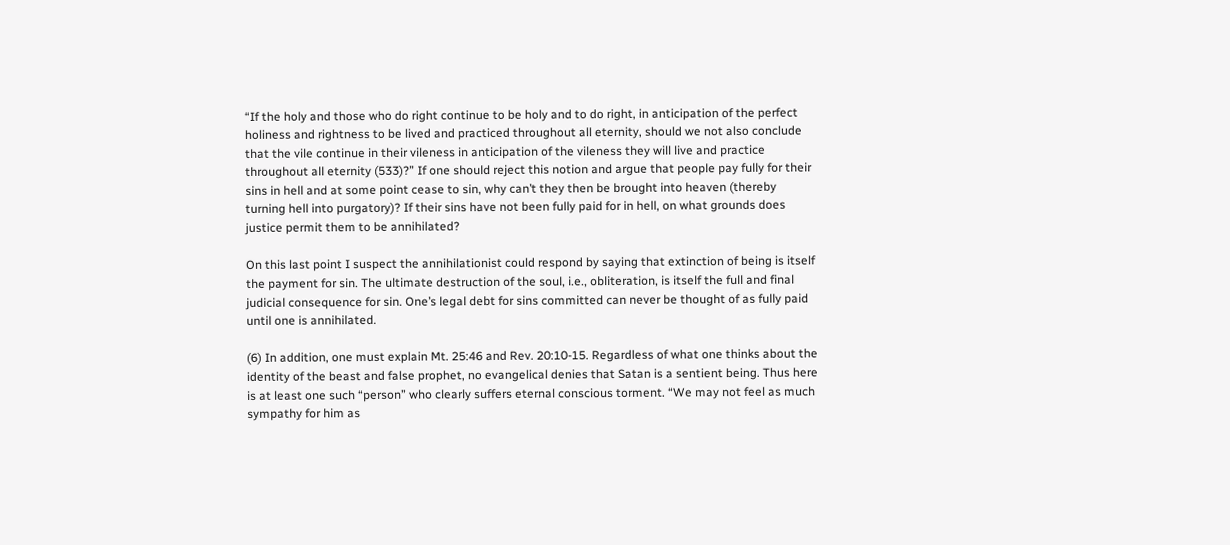“If the holy and those who do right continue to be holy and to do right, in anticipation of the perfect holiness and rightness to be lived and practiced throughout all eternity, should we not also conclude that the vile continue in their vileness in anticipation of the vileness they will live and practice throughout all eternity (533)?” If one should reject this notion and argue that people pay fully for their sins in hell and at some point cease to sin, why can’t they then be brought into heaven (thereby turning hell into purgatory)? If their sins have not been fully paid for in hell, on what grounds does justice permit them to be annihilated?

On this last point I suspect the annihilationist could respond by saying that extinction of being is itself the payment for sin. The ultimate destruction of the soul, i.e., obliteration, is itself the full and final judicial consequence for sin. One’s legal debt for sins committed can never be thought of as fully paid until one is annihilated.

(6) In addition, one must explain Mt. 25:46 and Rev. 20:10-15. Regardless of what one thinks about the identity of the beast and false prophet, no evangelical denies that Satan is a sentient being. Thus here is at least one such “person” who clearly suffers eternal conscious torment. “We may not feel as much sympathy for him as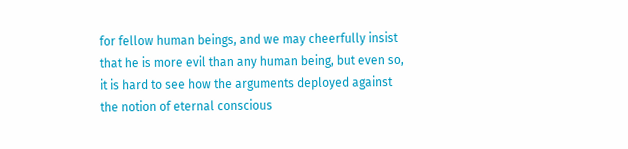for fellow human beings, and we may cheerfully insist that he is more evil than any human being, but even so, it is hard to see how the arguments deployed against the notion of eternal conscious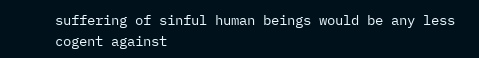suffering of sinful human beings would be any less cogent against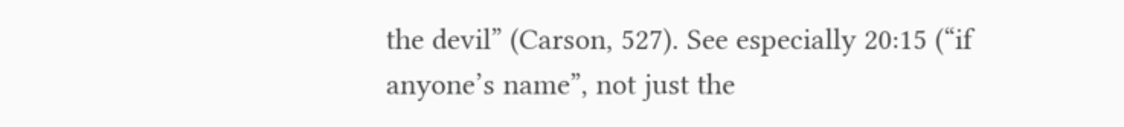the devil” (Carson, 527). See especially 20:15 (“if anyone’s name”, not just the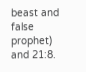beast and false prophet) and 21:8.